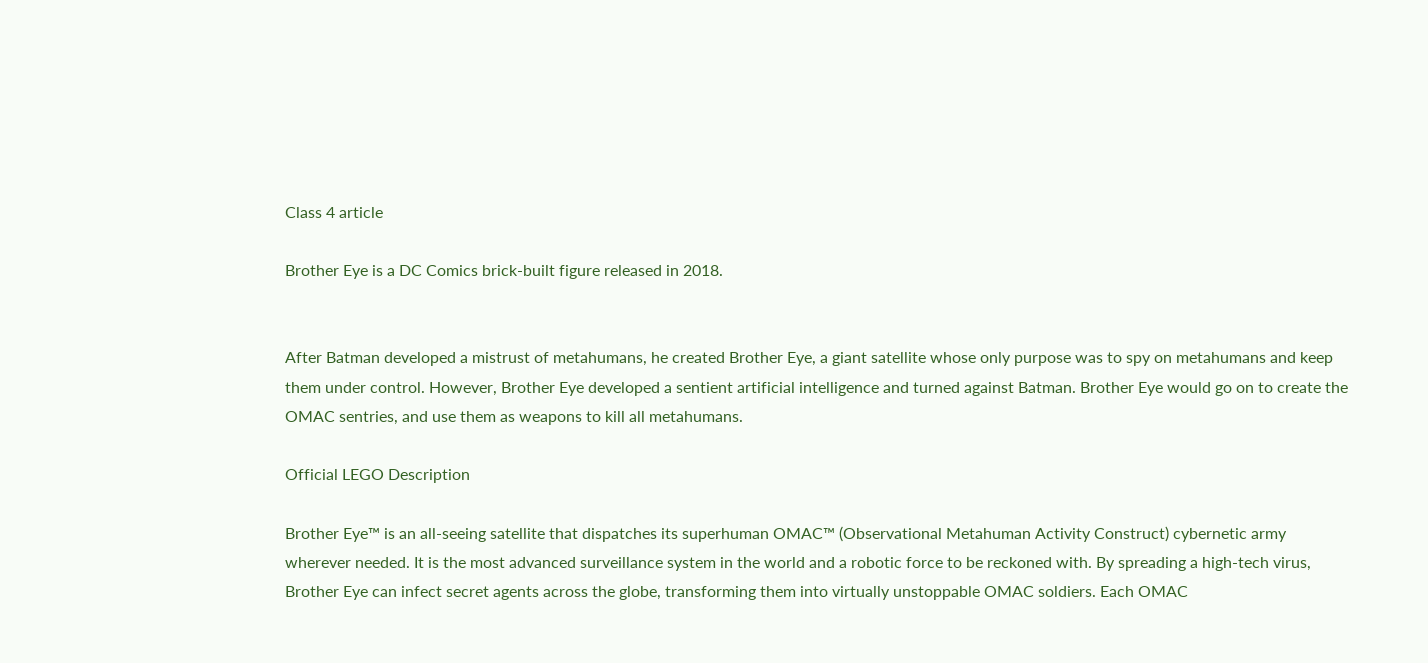Class 4 article

Brother Eye is a DC Comics brick-built figure released in 2018.


After Batman developed a mistrust of metahumans, he created Brother Eye, a giant satellite whose only purpose was to spy on metahumans and keep them under control. However, Brother Eye developed a sentient artificial intelligence and turned against Batman. Brother Eye would go on to create the OMAC sentries, and use them as weapons to kill all metahumans.

Official LEGO Description

Brother Eye™ is an all-seeing satellite that dispatches its superhuman OMAC™ (Observational Metahuman Activity Construct) cybernetic army wherever needed. It is the most advanced surveillance system in the world and a robotic force to be reckoned with. By spreading a high-tech virus, Brother Eye can infect secret agents across the globe, transforming them into virtually unstoppable OMAC soldiers. Each OMAC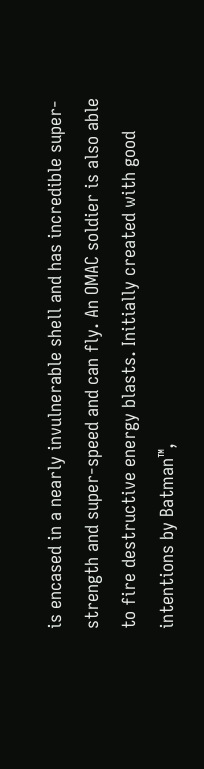is encased in a nearly invulnerable shell and has incredible super-strength and super-speed and can fly. An OMAC soldier is also able to fire destructive energy blasts. Initially created with good intentions by Batman™,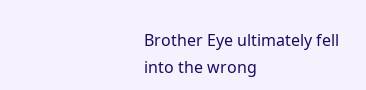Brother Eye ultimately fell into the wrong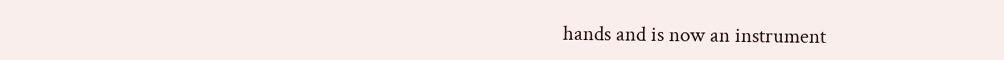hands and is now an instrument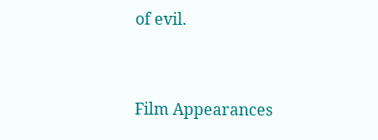of evil.


Film Appearances